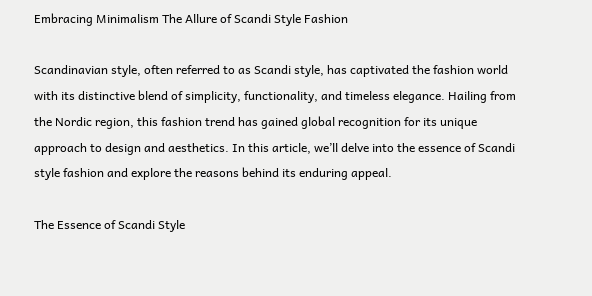Embracing Minimalism The Allure of Scandi Style Fashion

Scandinavian style, often referred to as Scandi style, has captivated the fashion world with its distinctive blend of simplicity, functionality, and timeless elegance. Hailing from the Nordic region, this fashion trend has gained global recognition for its unique approach to design and aesthetics. In this article, we’ll delve into the essence of Scandi style fashion and explore the reasons behind its enduring appeal.

The Essence of Scandi Style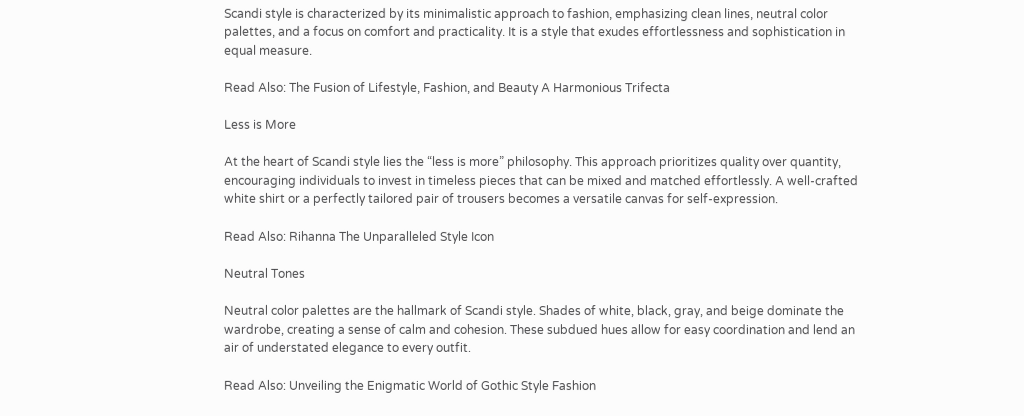Scandi style is characterized by its minimalistic approach to fashion, emphasizing clean lines, neutral color palettes, and a focus on comfort and practicality. It is a style that exudes effortlessness and sophistication in equal measure.

Read Also: The Fusion of Lifestyle, Fashion, and Beauty A Harmonious Trifecta

Less is More

At the heart of Scandi style lies the “less is more” philosophy. This approach prioritizes quality over quantity, encouraging individuals to invest in timeless pieces that can be mixed and matched effortlessly. A well-crafted white shirt or a perfectly tailored pair of trousers becomes a versatile canvas for self-expression.

Read Also: Rihanna The Unparalleled Style Icon

Neutral Tones

Neutral color palettes are the hallmark of Scandi style. Shades of white, black, gray, and beige dominate the wardrobe, creating a sense of calm and cohesion. These subdued hues allow for easy coordination and lend an air of understated elegance to every outfit.

Read Also: Unveiling the Enigmatic World of Gothic Style Fashion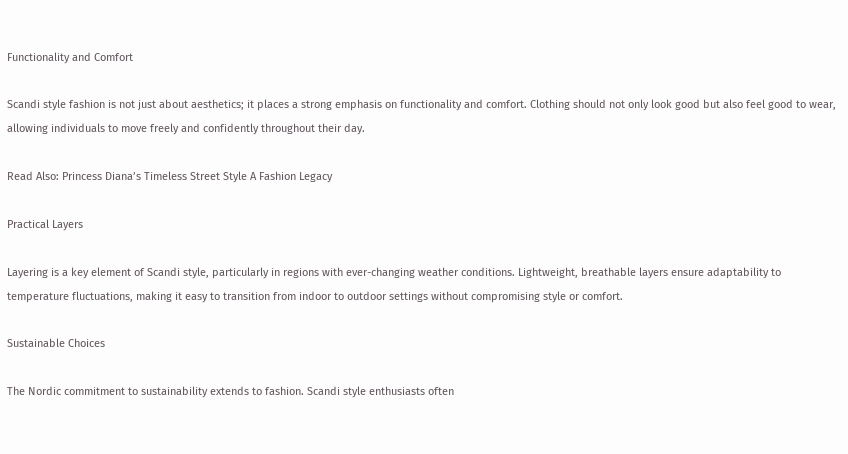Functionality and Comfort

Scandi style fashion is not just about aesthetics; it places a strong emphasis on functionality and comfort. Clothing should not only look good but also feel good to wear, allowing individuals to move freely and confidently throughout their day.

Read Also: Princess Diana’s Timeless Street Style A Fashion Legacy

Practical Layers

Layering is a key element of Scandi style, particularly in regions with ever-changing weather conditions. Lightweight, breathable layers ensure adaptability to temperature fluctuations, making it easy to transition from indoor to outdoor settings without compromising style or comfort.

Sustainable Choices

The Nordic commitment to sustainability extends to fashion. Scandi style enthusiasts often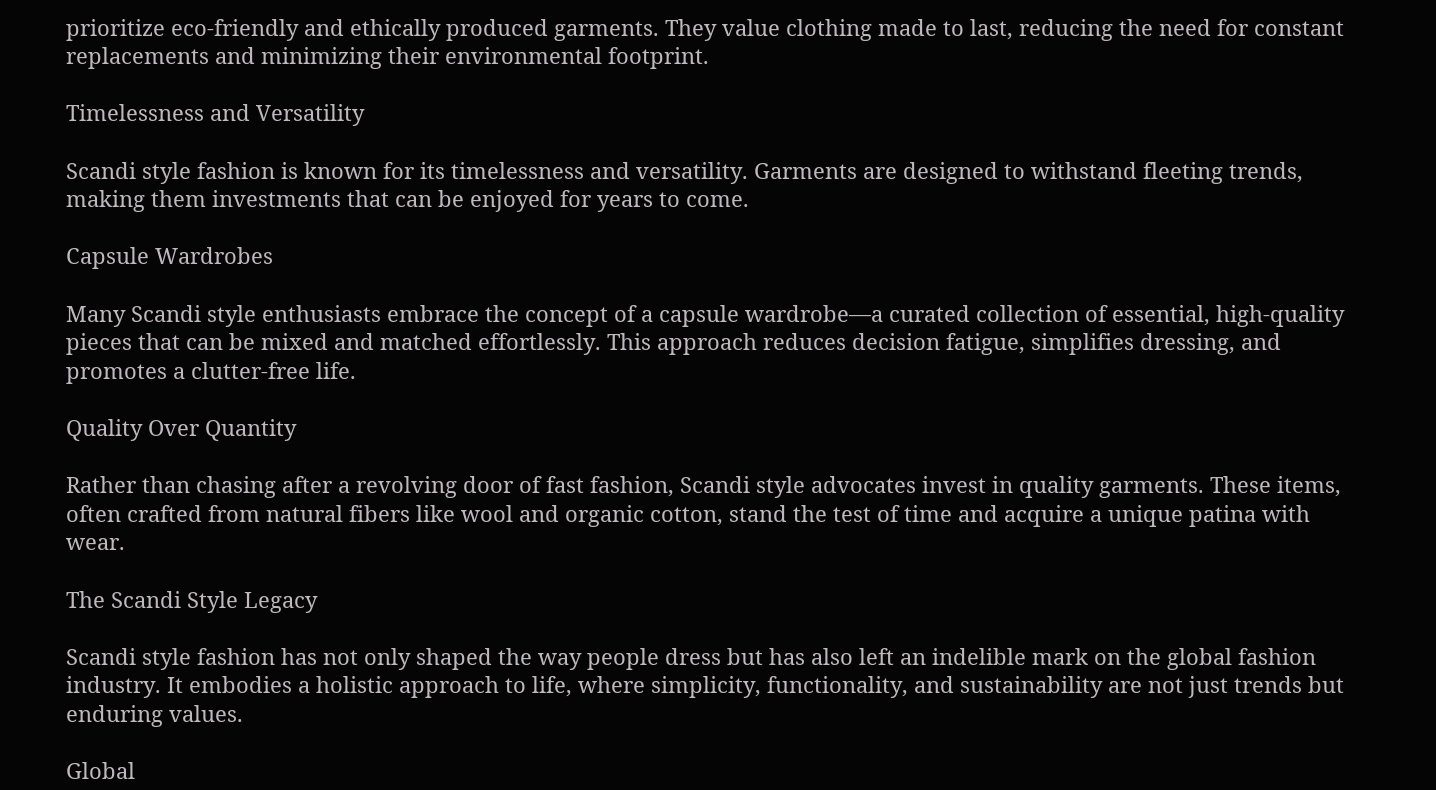prioritize eco-friendly and ethically produced garments. They value clothing made to last, reducing the need for constant replacements and minimizing their environmental footprint.

Timelessness and Versatility

Scandi style fashion is known for its timelessness and versatility. Garments are designed to withstand fleeting trends, making them investments that can be enjoyed for years to come.

Capsule Wardrobes

Many Scandi style enthusiasts embrace the concept of a capsule wardrobe—a curated collection of essential, high-quality pieces that can be mixed and matched effortlessly. This approach reduces decision fatigue, simplifies dressing, and promotes a clutter-free life.

Quality Over Quantity

Rather than chasing after a revolving door of fast fashion, Scandi style advocates invest in quality garments. These items, often crafted from natural fibers like wool and organic cotton, stand the test of time and acquire a unique patina with wear.

The Scandi Style Legacy

Scandi style fashion has not only shaped the way people dress but has also left an indelible mark on the global fashion industry. It embodies a holistic approach to life, where simplicity, functionality, and sustainability are not just trends but enduring values.

Global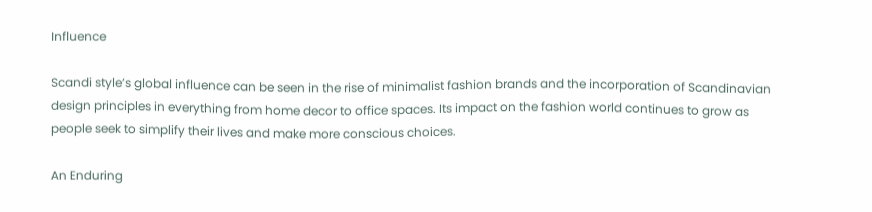Influence

Scandi style’s global influence can be seen in the rise of minimalist fashion brands and the incorporation of Scandinavian design principles in everything from home decor to office spaces. Its impact on the fashion world continues to grow as people seek to simplify their lives and make more conscious choices.

An Enduring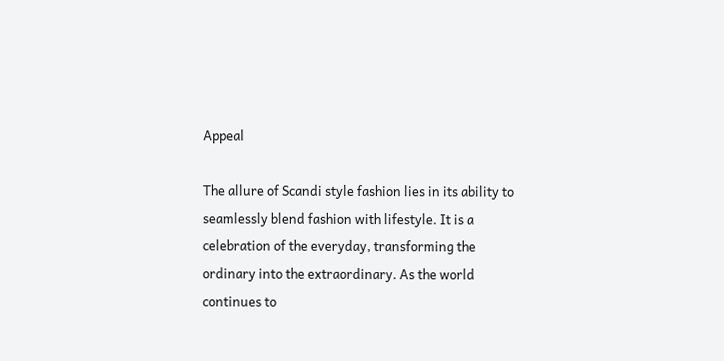Appeal

The allure of Scandi style fashion lies in its ability to seamlessly blend fashion with lifestyle. It is a celebration of the everyday, transforming the ordinary into the extraordinary. As the world continues to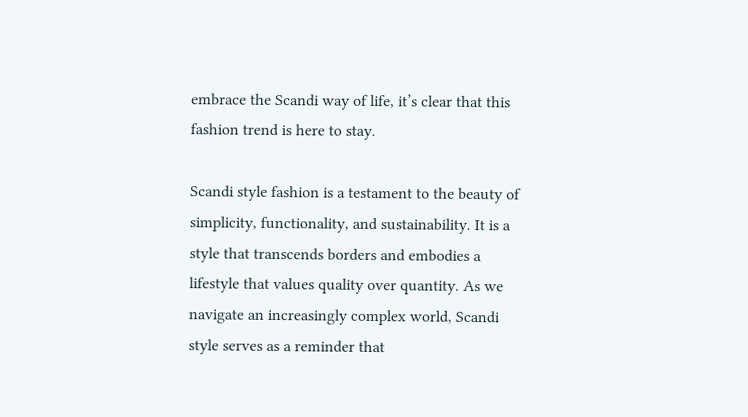embrace the Scandi way of life, it’s clear that this fashion trend is here to stay.

Scandi style fashion is a testament to the beauty of simplicity, functionality, and sustainability. It is a style that transcends borders and embodies a lifestyle that values quality over quantity. As we navigate an increasingly complex world, Scandi style serves as a reminder that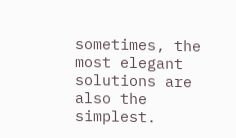sometimes, the most elegant solutions are also the simplest.